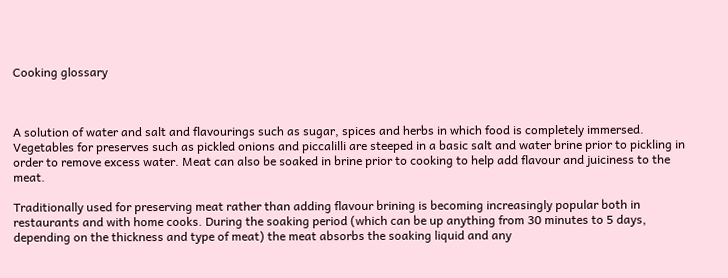Cooking glossary



A solution of water and salt and flavourings such as sugar, spices and herbs in which food is completely immersed. Vegetables for preserves such as pickled onions and piccalilli are steeped in a basic salt and water brine prior to pickling in order to remove excess water. Meat can also be soaked in brine prior to cooking to help add flavour and juiciness to the meat.

Traditionally used for preserving meat rather than adding flavour brining is becoming increasingly popular both in restaurants and with home cooks. During the soaking period (which can be up anything from 30 minutes to 5 days, depending on the thickness and type of meat) the meat absorbs the soaking liquid and any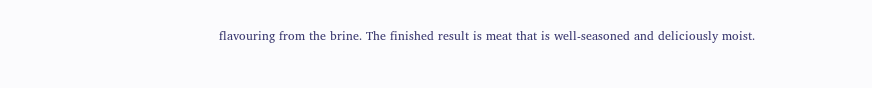flavouring from the brine. The finished result is meat that is well-seasoned and deliciously moist.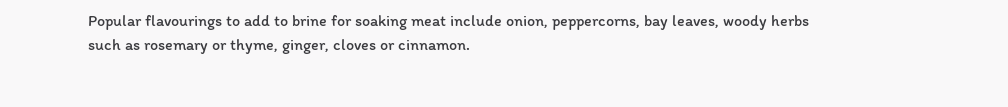Popular flavourings to add to brine for soaking meat include onion, peppercorns, bay leaves, woody herbs such as rosemary or thyme, ginger, cloves or cinnamon.